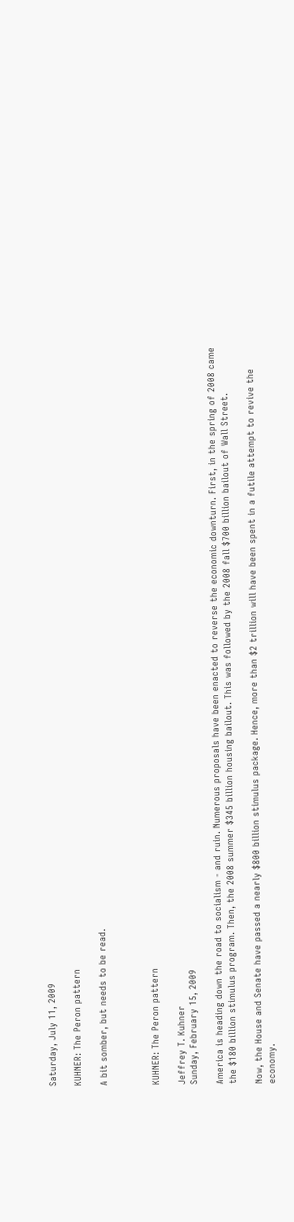Saturday, July 11, 2009

KUHNER: The Peron pattern

A bit somber, but needs to be read.



KUHNER: The Peron pattern

Jeffrey T. Kuhner
Sunday, February 15, 2009

America is heading down the road to socialism - and ruin. Numerous proposals have been enacted to reverse the economic downturn. First, in the spring of 2008 came the $180 billion stimulus program. Then, the 2008 summer $345 billion housing bailout. This was followed by the 2008 fall $700 billion bailout of Wall Street.

Now, the House and Senate have passed a nearly $800 billion stimulus package. Hence, more than $2 trillion will have been spent in a futile attempt to revive the economy.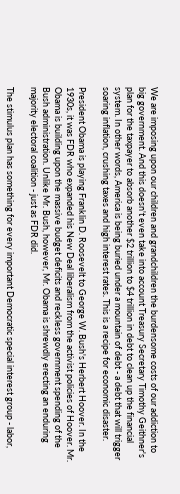We are imposing upon our children and grandchildren the burdensome costs of our addiction to big government. And this doesn't even take into account Treasury Secretary Timothy Geithner's plan for the taxpayer to absorb another $2 trillion to $4 trillion in debt to clean up the financial system. In other words, America is being buried under a mountain of debt - a debt that will trigger soaring inflation, crushing taxes and high interest rates. This is a recipe for economic disaster.

President Obama is playing Franklin D. Roosevelt to George W. Bush's Herbert Hoover. In the 1930s, it was FDR who expanded his New Deal liberalism from the activist policies of Hoover. Mr. Obama is building upon the massive budget deficits and reckless government spending of the Bush administration. Unlike Mr. Bush, however, Mr. Obama is shrewdly erecting an enduring majority electoral coalition - just as FDR did.

The stimulus plan has something for every important Democratic special interest group - labor,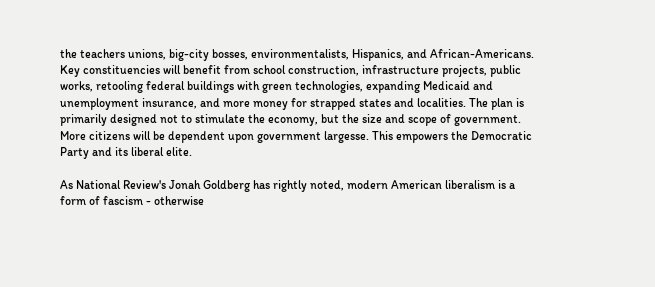the teachers unions, big-city bosses, environmentalists, Hispanics, and African-Americans. Key constituencies will benefit from school construction, infrastructure projects, public works, retooling federal buildings with green technologies, expanding Medicaid and unemployment insurance, and more money for strapped states and localities. The plan is primarily designed not to stimulate the economy, but the size and scope of government. More citizens will be dependent upon government largesse. This empowers the Democratic Party and its liberal elite.

As National Review's Jonah Goldberg has rightly noted, modern American liberalism is a form of fascism - otherwise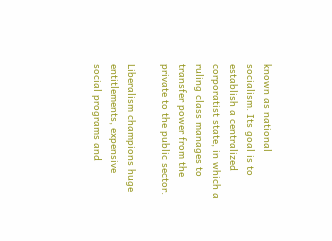known as national socialism. Its goal is to establish a centralized corporatist state, in which a ruling class manages to transfer power from the private to the public sector.

Liberalism champions huge entitlements, expensive social programs and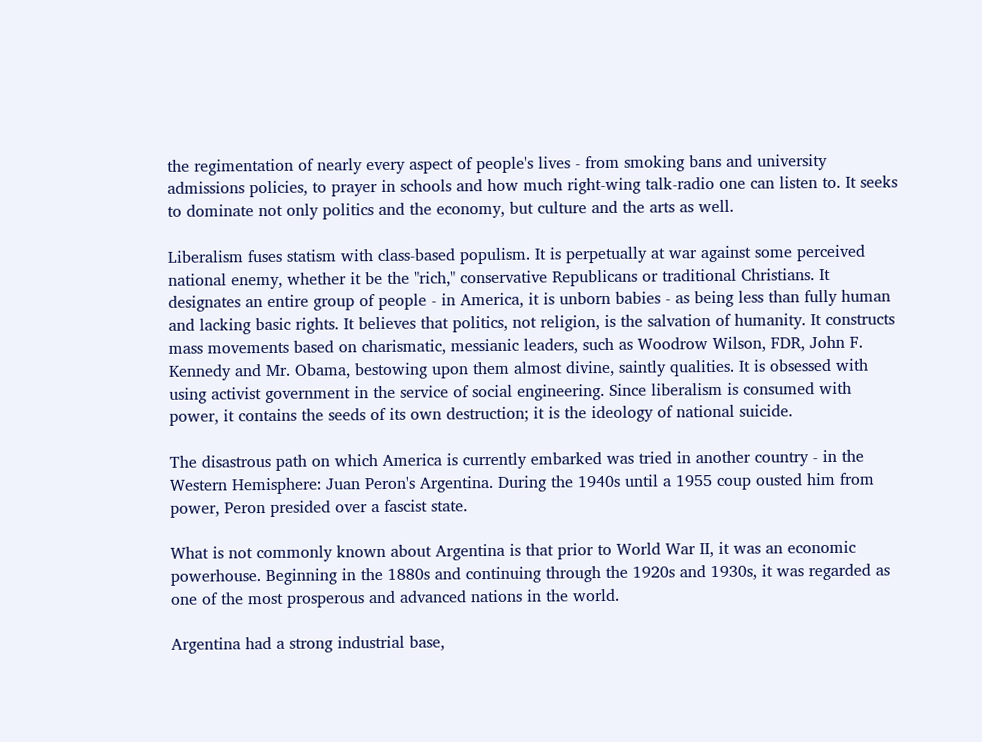the regimentation of nearly every aspect of people's lives - from smoking bans and university admissions policies, to prayer in schools and how much right-wing talk-radio one can listen to. It seeks to dominate not only politics and the economy, but culture and the arts as well.

Liberalism fuses statism with class-based populism. It is perpetually at war against some perceived national enemy, whether it be the "rich," conservative Republicans or traditional Christians. It designates an entire group of people - in America, it is unborn babies - as being less than fully human and lacking basic rights. It believes that politics, not religion, is the salvation of humanity. It constructs mass movements based on charismatic, messianic leaders, such as Woodrow Wilson, FDR, John F. Kennedy and Mr. Obama, bestowing upon them almost divine, saintly qualities. It is obsessed with using activist government in the service of social engineering. Since liberalism is consumed with power, it contains the seeds of its own destruction; it is the ideology of national suicide.

The disastrous path on which America is currently embarked was tried in another country - in the Western Hemisphere: Juan Peron's Argentina. During the 1940s until a 1955 coup ousted him from power, Peron presided over a fascist state.

What is not commonly known about Argentina is that prior to World War II, it was an economic powerhouse. Beginning in the 1880s and continuing through the 1920s and 1930s, it was regarded as one of the most prosperous and advanced nations in the world.

Argentina had a strong industrial base,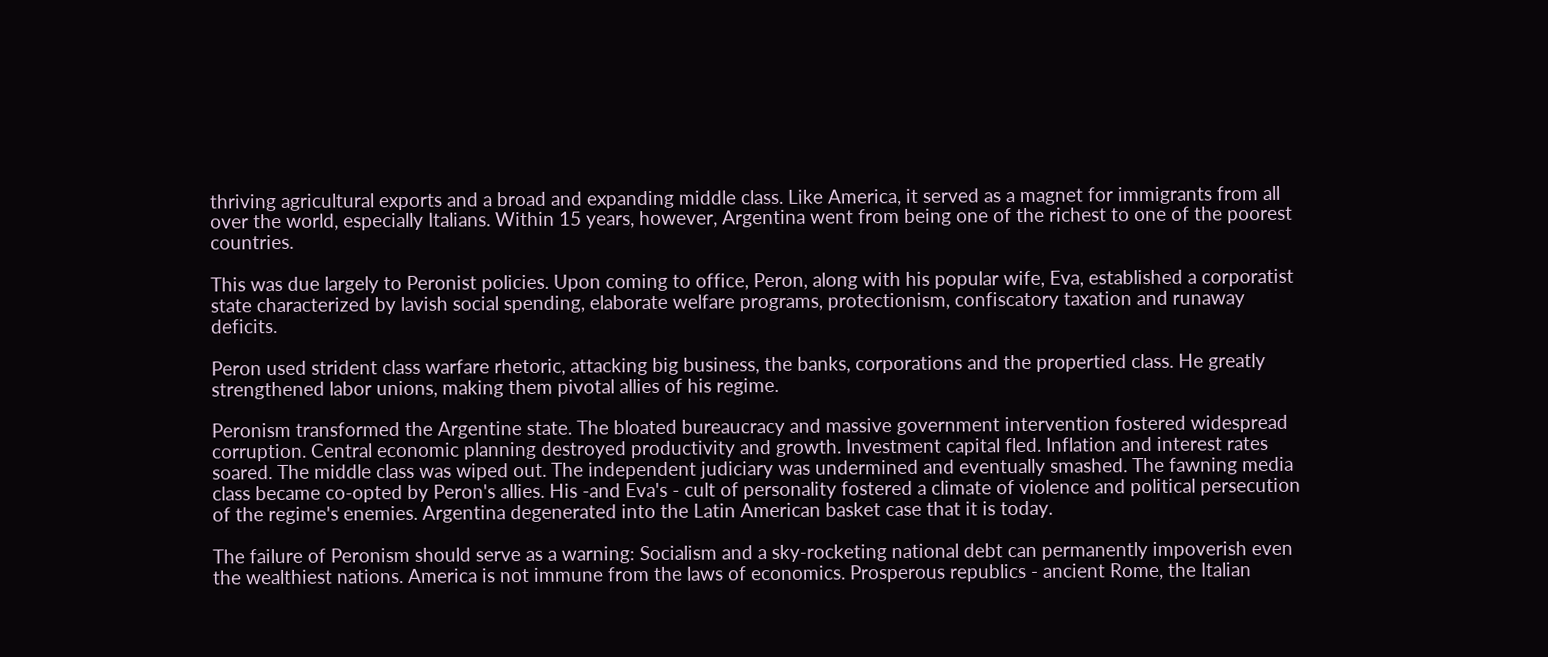thriving agricultural exports and a broad and expanding middle class. Like America, it served as a magnet for immigrants from all over the world, especially Italians. Within 15 years, however, Argentina went from being one of the richest to one of the poorest countries.

This was due largely to Peronist policies. Upon coming to office, Peron, along with his popular wife, Eva, established a corporatist state characterized by lavish social spending, elaborate welfare programs, protectionism, confiscatory taxation and runaway deficits.

Peron used strident class warfare rhetoric, attacking big business, the banks, corporations and the propertied class. He greatly strengthened labor unions, making them pivotal allies of his regime.

Peronism transformed the Argentine state. The bloated bureaucracy and massive government intervention fostered widespread corruption. Central economic planning destroyed productivity and growth. Investment capital fled. Inflation and interest rates soared. The middle class was wiped out. The independent judiciary was undermined and eventually smashed. The fawning media class became co-opted by Peron's allies. His -and Eva's - cult of personality fostered a climate of violence and political persecution of the regime's enemies. Argentina degenerated into the Latin American basket case that it is today.

The failure of Peronism should serve as a warning: Socialism and a sky-rocketing national debt can permanently impoverish even the wealthiest nations. America is not immune from the laws of economics. Prosperous republics - ancient Rome, the Italian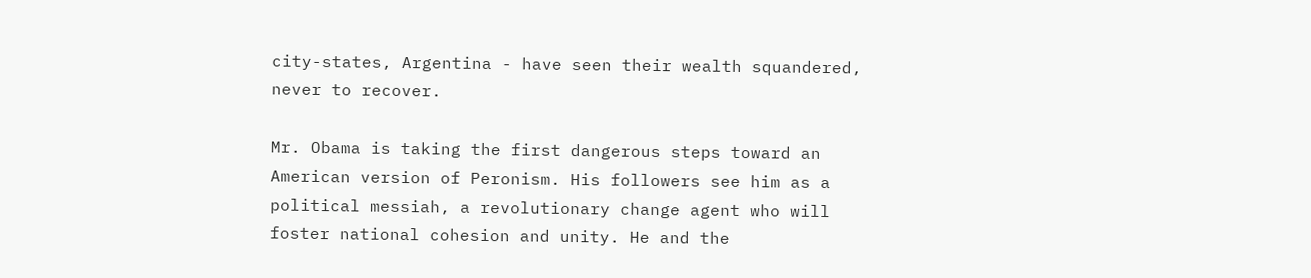city-states, Argentina - have seen their wealth squandered, never to recover.

Mr. Obama is taking the first dangerous steps toward an American version of Peronism. His followers see him as a political messiah, a revolutionary change agent who will foster national cohesion and unity. He and the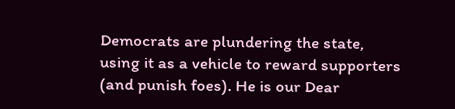Democrats are plundering the state, using it as a vehicle to reward supporters (and punish foes). He is our Dear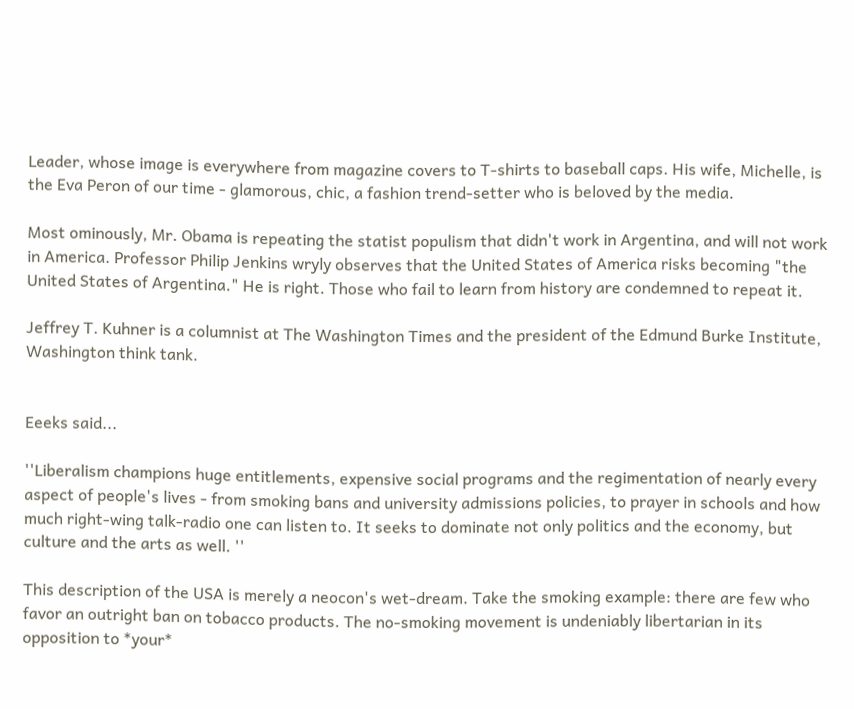Leader, whose image is everywhere from magazine covers to T-shirts to baseball caps. His wife, Michelle, is the Eva Peron of our time - glamorous, chic, a fashion trend-setter who is beloved by the media.

Most ominously, Mr. Obama is repeating the statist populism that didn't work in Argentina, and will not work in America. Professor Philip Jenkins wryly observes that the United States of America risks becoming "the United States of Argentina." He is right. Those who fail to learn from history are condemned to repeat it.

Jeffrey T. Kuhner is a columnist at The Washington Times and the president of the Edmund Burke Institute, Washington think tank.


Eeeks said...

''Liberalism champions huge entitlements, expensive social programs and the regimentation of nearly every aspect of people's lives - from smoking bans and university admissions policies, to prayer in schools and how much right-wing talk-radio one can listen to. It seeks to dominate not only politics and the economy, but culture and the arts as well. ''

This description of the USA is merely a neocon's wet-dream. Take the smoking example: there are few who favor an outright ban on tobacco products. The no-smoking movement is undeniably libertarian in its opposition to *your*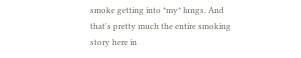smoke getting into *my* lungs. And that's pretty much the entire smoking story here in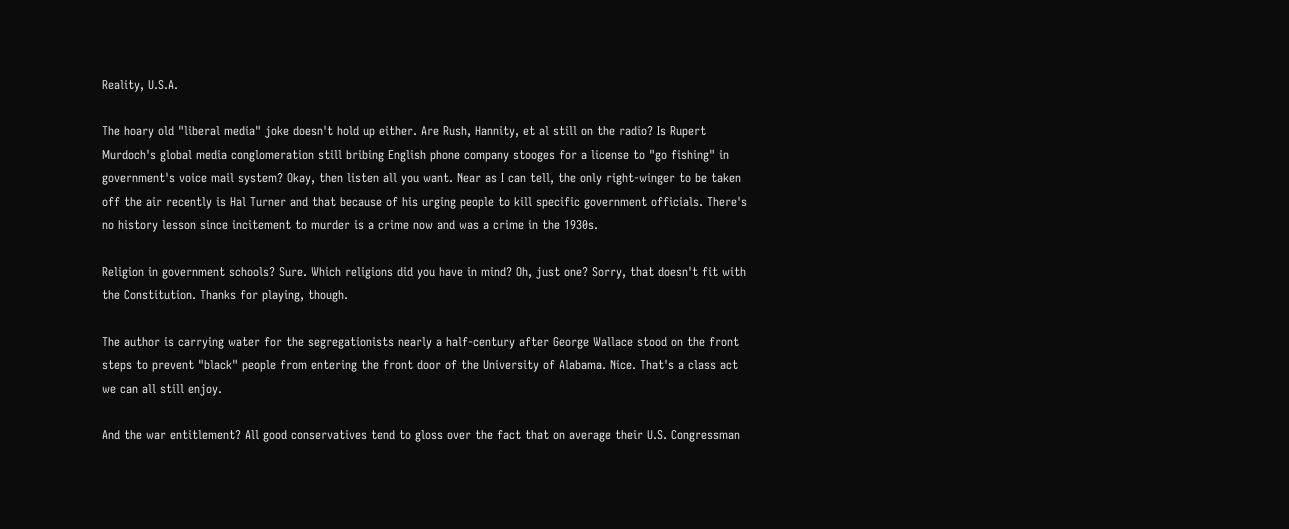Reality, U.S.A.

The hoary old "liberal media" joke doesn't hold up either. Are Rush, Hannity, et al still on the radio? Is Rupert Murdoch's global media conglomeration still bribing English phone company stooges for a license to "go fishing" in government's voice mail system? Okay, then listen all you want. Near as I can tell, the only right-winger to be taken off the air recently is Hal Turner and that because of his urging people to kill specific government officials. There's no history lesson since incitement to murder is a crime now and was a crime in the 1930s.

Religion in government schools? Sure. Which religions did you have in mind? Oh, just one? Sorry, that doesn't fit with the Constitution. Thanks for playing, though.

The author is carrying water for the segregationists nearly a half-century after George Wallace stood on the front steps to prevent "black" people from entering the front door of the University of Alabama. Nice. That's a class act we can all still enjoy.

And the war entitlement? All good conservatives tend to gloss over the fact that on average their U.S. Congressman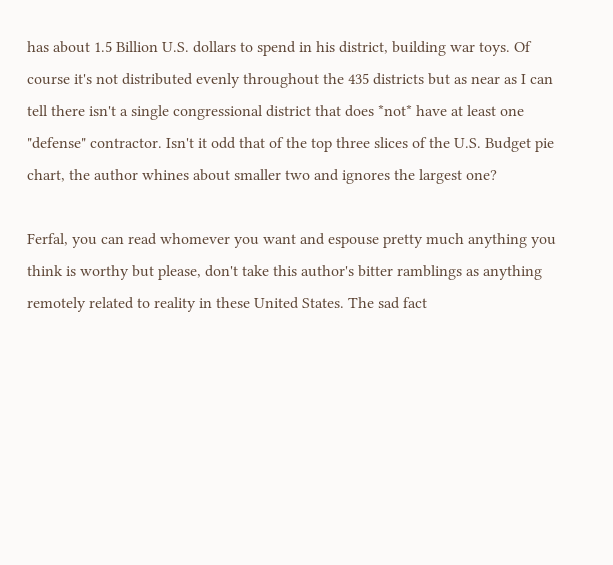has about 1.5 Billion U.S. dollars to spend in his district, building war toys. Of course it's not distributed evenly throughout the 435 districts but as near as I can tell there isn't a single congressional district that does *not* have at least one "defense" contractor. Isn't it odd that of the top three slices of the U.S. Budget pie chart, the author whines about smaller two and ignores the largest one?

Ferfal, you can read whomever you want and espouse pretty much anything you think is worthy but please, don't take this author's bitter ramblings as anything remotely related to reality in these United States. The sad fact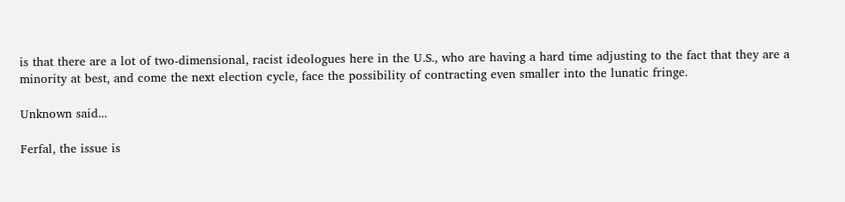is that there are a lot of two-dimensional, racist ideologues here in the U.S., who are having a hard time adjusting to the fact that they are a minority at best, and come the next election cycle, face the possibility of contracting even smaller into the lunatic fringe.

Unknown said...

Ferfal, the issue is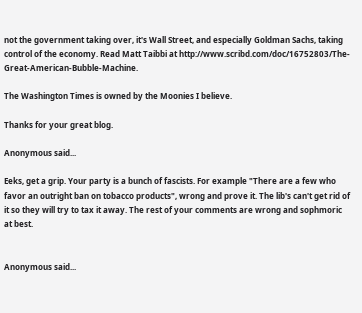not the government taking over, it's Wall Street, and especially Goldman Sachs, taking control of the economy. Read Matt Taibbi at http://www.scribd.com/doc/16752803/The-Great-American-Bubble-Machine.

The Washington Times is owned by the Moonies I believe.

Thanks for your great blog.

Anonymous said...

Eeks, get a grip. Your party is a bunch of fascists. For example "There are a few who favor an outright ban on tobacco products", wrong and prove it. The lib's can't get rid of it so they will try to tax it away. The rest of your comments are wrong and sophmoric at best.


Anonymous said...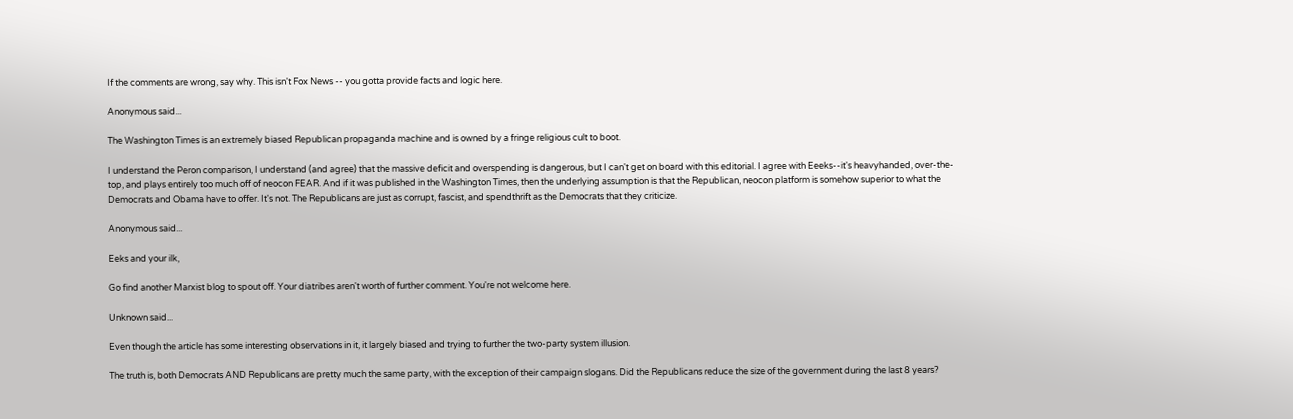If the comments are wrong, say why. This isn't Fox News -- you gotta provide facts and logic here.

Anonymous said...

The Washington Times is an extremely biased Republican propaganda machine and is owned by a fringe religious cult to boot.

I understand the Peron comparison, I understand (and agree) that the massive deficit and overspending is dangerous, but I can't get on board with this editorial. I agree with Eeeks--it's heavyhanded, over-the-top, and plays entirely too much off of neocon FEAR. And if it was published in the Washington Times, then the underlying assumption is that the Republican, neocon platform is somehow superior to what the Democrats and Obama have to offer. It's not. The Republicans are just as corrupt, fascist, and spendthrift as the Democrats that they criticize.

Anonymous said...

Eeks and your ilk,

Go find another Marxist blog to spout off. Your diatribes aren't worth of further comment. You're not welcome here.

Unknown said...

Even though the article has some interesting observations in it, it largely biased and trying to further the two-party system illusion.

The truth is, both Democrats AND Republicans are pretty much the same party, with the exception of their campaign slogans. Did the Republicans reduce the size of the government during the last 8 years?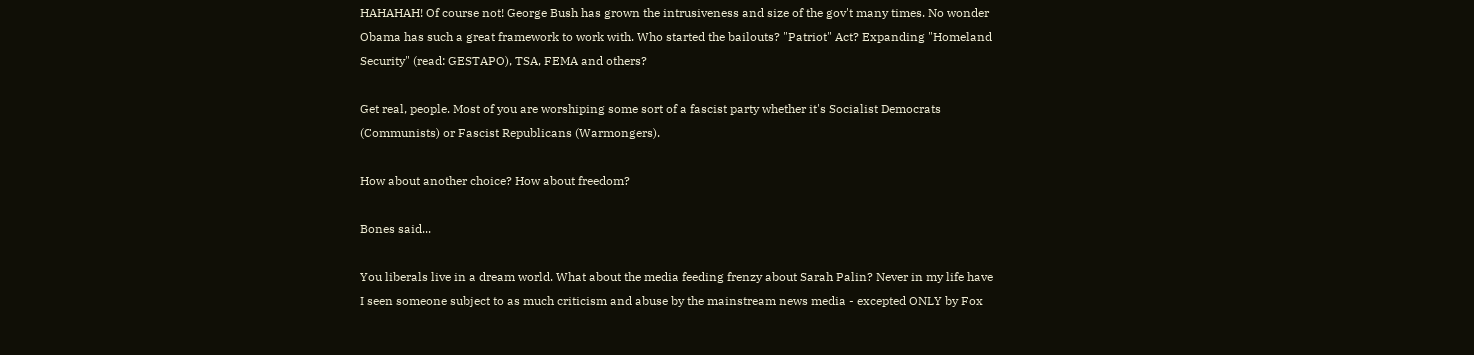HAHAHAH! Of course not! George Bush has grown the intrusiveness and size of the gov't many times. No wonder Obama has such a great framework to work with. Who started the bailouts? "Patriot" Act? Expanding "Homeland Security" (read: GESTAPO), TSA, FEMA and others?

Get real, people. Most of you are worshiping some sort of a fascist party whether it's Socialist Democrats (Communists) or Fascist Republicans (Warmongers).

How about another choice? How about freedom?

Bones said...

You liberals live in a dream world. What about the media feeding frenzy about Sarah Palin? Never in my life have I seen someone subject to as much criticism and abuse by the mainstream news media - excepted ONLY by Fox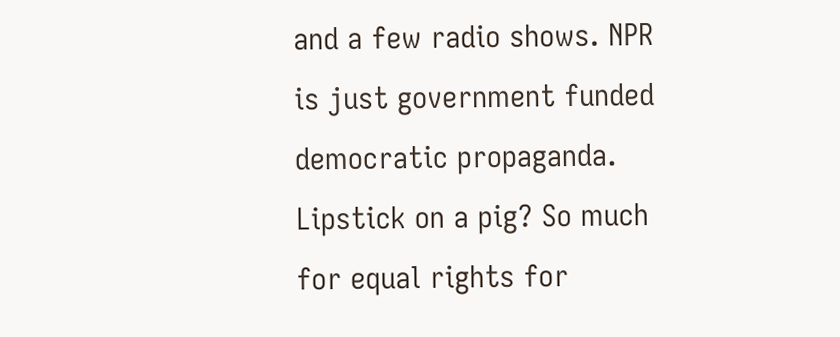and a few radio shows. NPR is just government funded democratic propaganda. Lipstick on a pig? So much for equal rights for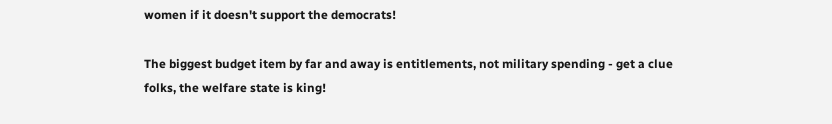women if it doesn't support the democrats!

The biggest budget item by far and away is entitlements, not military spending - get a clue folks, the welfare state is king!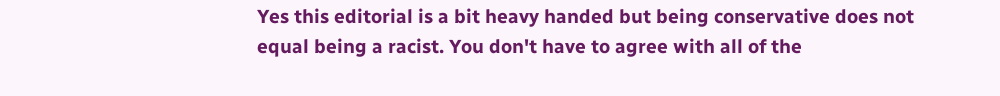Yes this editorial is a bit heavy handed but being conservative does not equal being a racist. You don't have to agree with all of the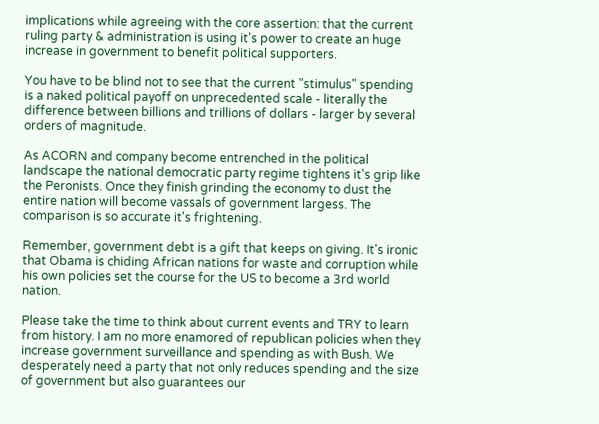implications while agreeing with the core assertion: that the current ruling party & administration is using it's power to create an huge increase in government to benefit political supporters.

You have to be blind not to see that the current "stimulus" spending is a naked political payoff on unprecedented scale - literally the difference between billions and trillions of dollars - larger by several orders of magnitude.

As ACORN and company become entrenched in the political landscape the national democratic party regime tightens it's grip like the Peronists. Once they finish grinding the economy to dust the entire nation will become vassals of government largess. The comparison is so accurate it's frightening.

Remember, government debt is a gift that keeps on giving. It's ironic that Obama is chiding African nations for waste and corruption while his own policies set the course for the US to become a 3rd world nation.

Please take the time to think about current events and TRY to learn from history. I am no more enamored of republican policies when they increase government surveillance and spending as with Bush. We desperately need a party that not only reduces spending and the size of government but also guarantees our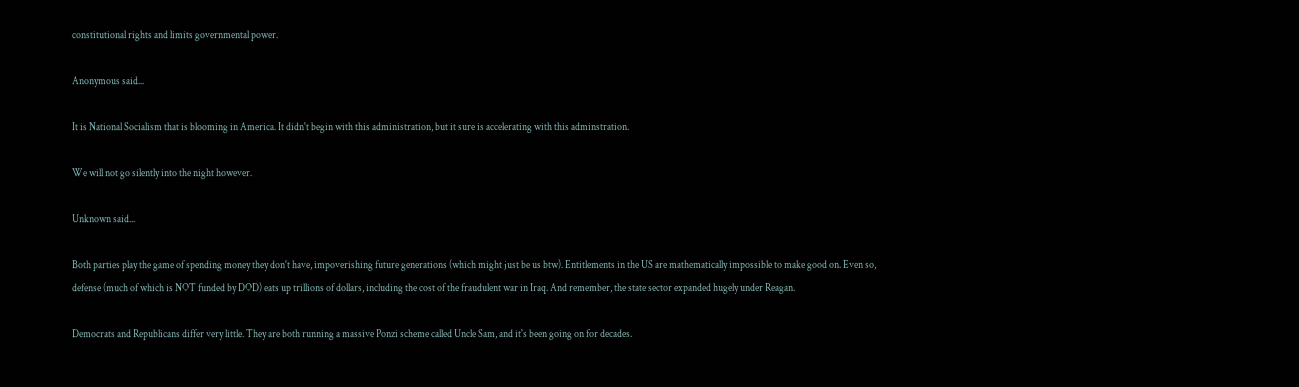constitutional rights and limits governmental power.

Anonymous said...

It is National Socialism that is blooming in America. It didn't begin with this administration, but it sure is accelerating with this adminstration.

We will not go silently into the night however.

Unknown said...

Both parties play the game of spending money they don't have, impoverishing future generations (which might just be us btw). Entitlements in the US are mathematically impossible to make good on. Even so, defense (much of which is NOT funded by DOD) eats up trillions of dollars, including the cost of the fraudulent war in Iraq. And remember, the state sector expanded hugely under Reagan.

Democrats and Republicans differ very little. They are both running a massive Ponzi scheme called Uncle Sam, and it's been going on for decades.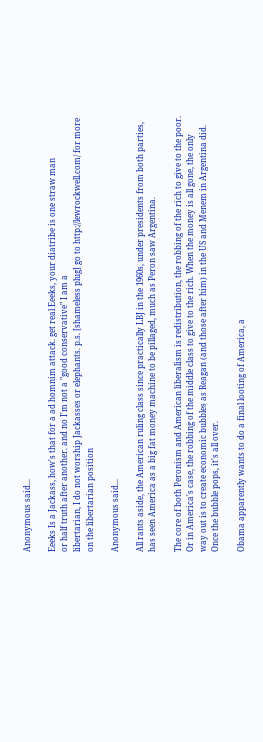Anonymous said...

Eeeks Is a Jackass, how's that for a ad homnim attack. get real Eeeks, your diatribe is one straw man
or half truth after another. and no I'm not a "good conservative" I am a
libertarian, I do not worship Jackasses or elephants. p.s. [shameless plug] go to http://lewrockwell.com/ for more on the libertarian position

Anonymous said...

All rants aside, the American ruling class since practically LBJ in the 1960s, under presidents from both parties, has seen America as a big fat money machine to be pillaged, much as Peron saw Argentina.

The core of both Peronism and American liberalism is redistribution, the robbing of the rich to give to the poor. Or in America's case, the robbing of the middle class to give to the rich. When the money is all gone, the only way out is to create economic bubbles as Reagan (and those after him) in the US and Menem in Argentina did. Once the bubble pops, it's all over.

Obama apparently wants to do a final looting of America, a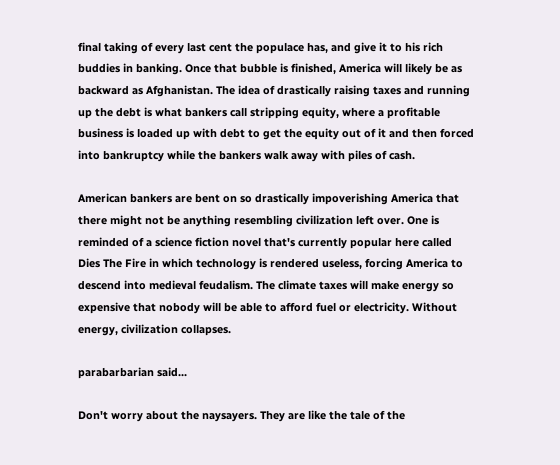final taking of every last cent the populace has, and give it to his rich buddies in banking. Once that bubble is finished, America will likely be as backward as Afghanistan. The idea of drastically raising taxes and running up the debt is what bankers call stripping equity, where a profitable business is loaded up with debt to get the equity out of it and then forced into bankruptcy while the bankers walk away with piles of cash.

American bankers are bent on so drastically impoverishing America that there might not be anything resembling civilization left over. One is reminded of a science fiction novel that's currently popular here called Dies The Fire in which technology is rendered useless, forcing America to descend into medieval feudalism. The climate taxes will make energy so expensive that nobody will be able to afford fuel or electricity. Without energy, civilization collapses.

parabarbarian said...

Don't worry about the naysayers. They are like the tale of the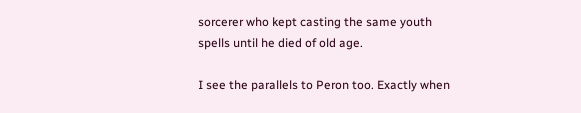sorcerer who kept casting the same youth spells until he died of old age.

I see the parallels to Peron too. Exactly when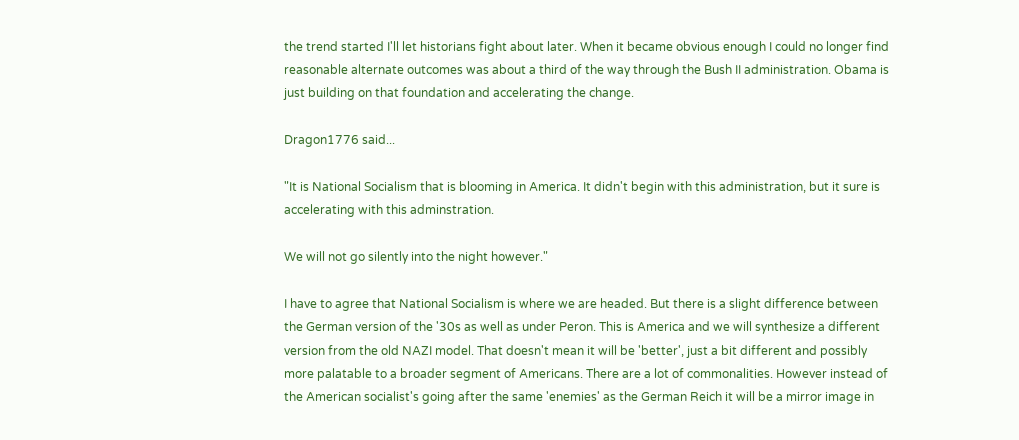the trend started I'll let historians fight about later. When it became obvious enough I could no longer find reasonable alternate outcomes was about a third of the way through the Bush II administration. Obama is just building on that foundation and accelerating the change.

Dragon1776 said...

"It is National Socialism that is blooming in America. It didn't begin with this administration, but it sure is accelerating with this adminstration.

We will not go silently into the night however."

I have to agree that National Socialism is where we are headed. But there is a slight difference between the German version of the '30s as well as under Peron. This is America and we will synthesize a different version from the old NAZI model. That doesn't mean it will be 'better', just a bit different and possibly more palatable to a broader segment of Americans. There are a lot of commonalities. However instead of the American socialist's going after the same 'enemies' as the German Reich it will be a mirror image in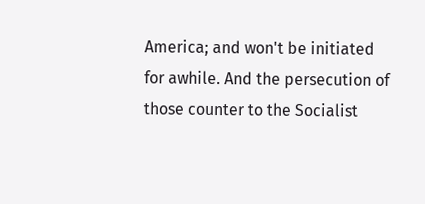America; and won't be initiated for awhile. And the persecution of those counter to the Socialist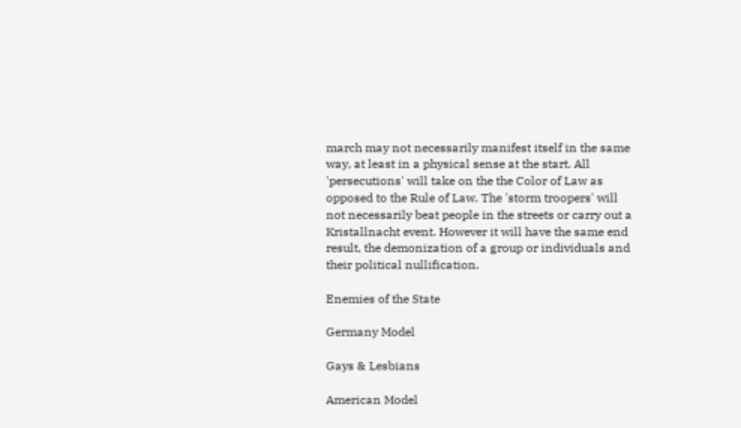march may not necessarily manifest itself in the same way, at least in a physical sense at the start. All 'persecutions' will take on the the Color of Law as opposed to the Rule of Law. The 'storm troopers' will not necessarily beat people in the streets or carry out a Kristallnacht event. However it will have the same end result, the demonization of a group or individuals and their political nullification.

Enemies of the State

Germany Model

Gays & Lesbians

American Model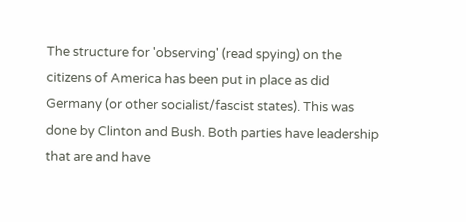The structure for 'observing' (read spying) on the citizens of America has been put in place as did Germany (or other socialist/fascist states). This was done by Clinton and Bush. Both parties have leadership that are and have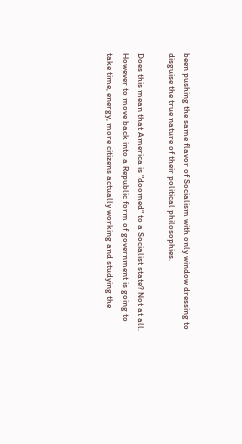been pushing the same flavor of Socialism with only window dressing to disguise the true nature of their political philosophies.

Does this mean that America is "doomed" to a Socialist state? Not at all. However to move back into a Republic form of government is going to take time, energy, more citizens actually working and studying the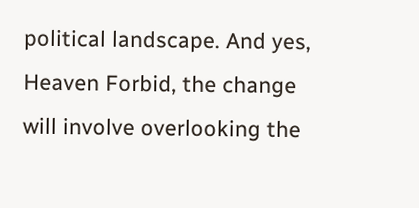political landscape. And yes, Heaven Forbid, the change will involve overlooking the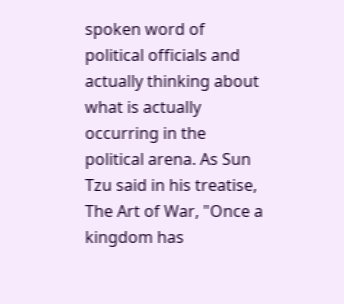spoken word of political officials and actually thinking about what is actually occurring in the political arena. As Sun Tzu said in his treatise, The Art of War, "Once a kingdom has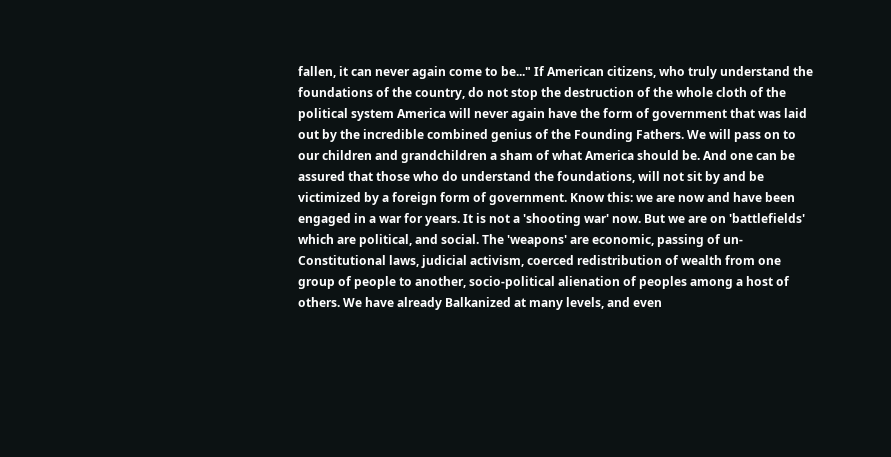fallen, it can never again come to be..." If American citizens, who truly understand the foundations of the country, do not stop the destruction of the whole cloth of the political system America will never again have the form of government that was laid out by the incredible combined genius of the Founding Fathers. We will pass on to our children and grandchildren a sham of what America should be. And one can be assured that those who do understand the foundations, will not sit by and be victimized by a foreign form of government. Know this: we are now and have been engaged in a war for years. It is not a 'shooting war' now. But we are on 'battlefields' which are political, and social. The 'weapons' are economic, passing of un-Constitutional laws, judicial activism, coerced redistribution of wealth from one group of people to another, socio-political alienation of peoples among a host of others. We have already Balkanized at many levels, and even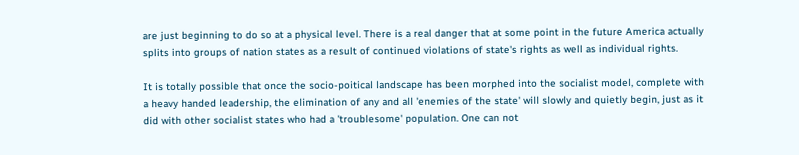are just beginning to do so at a physical level. There is a real danger that at some point in the future America actually splits into groups of nation states as a result of continued violations of state's rights as well as individual rights.

It is totally possible that once the socio-poitical landscape has been morphed into the socialist model, complete with a heavy handed leadership, the elimination of any and all 'enemies of the state' will slowly and quietly begin, just as it did with other socialist states who had a 'troublesome' population. One can not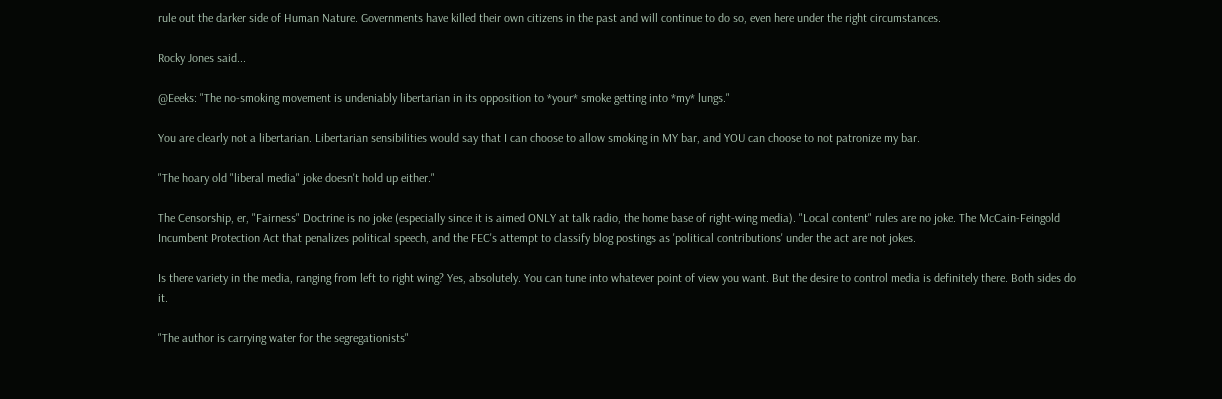rule out the darker side of Human Nature. Governments have killed their own citizens in the past and will continue to do so, even here under the right circumstances.

Rocky Jones said...

@Eeeks: "The no-smoking movement is undeniably libertarian in its opposition to *your* smoke getting into *my* lungs."

You are clearly not a libertarian. Libertarian sensibilities would say that I can choose to allow smoking in MY bar, and YOU can choose to not patronize my bar.

"The hoary old "liberal media" joke doesn't hold up either."

The Censorship, er, "Fairness" Doctrine is no joke (especially since it is aimed ONLY at talk radio, the home base of right-wing media). "Local content" rules are no joke. The McCain-Feingold Incumbent Protection Act that penalizes political speech, and the FEC's attempt to classify blog postings as 'political contributions' under the act are not jokes.

Is there variety in the media, ranging from left to right wing? Yes, absolutely. You can tune into whatever point of view you want. But the desire to control media is definitely there. Both sides do it.

"The author is carrying water for the segregationists"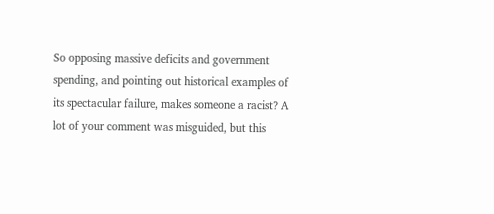So opposing massive deficits and government spending, and pointing out historical examples of its spectacular failure, makes someone a racist? A lot of your comment was misguided, but this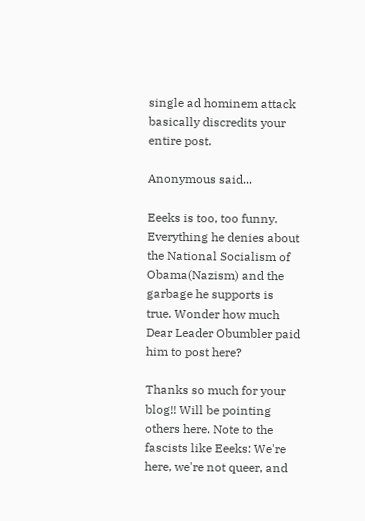single ad hominem attack basically discredits your entire post.

Anonymous said...

Eeeks is too, too funny. Everything he denies about the National Socialism of Obama(Nazism) and the garbage he supports is true. Wonder how much Dear Leader Obumbler paid him to post here?

Thanks so much for your blog!! Will be pointing others here. Note to the fascists like Eeeks: We're here, we're not queer, and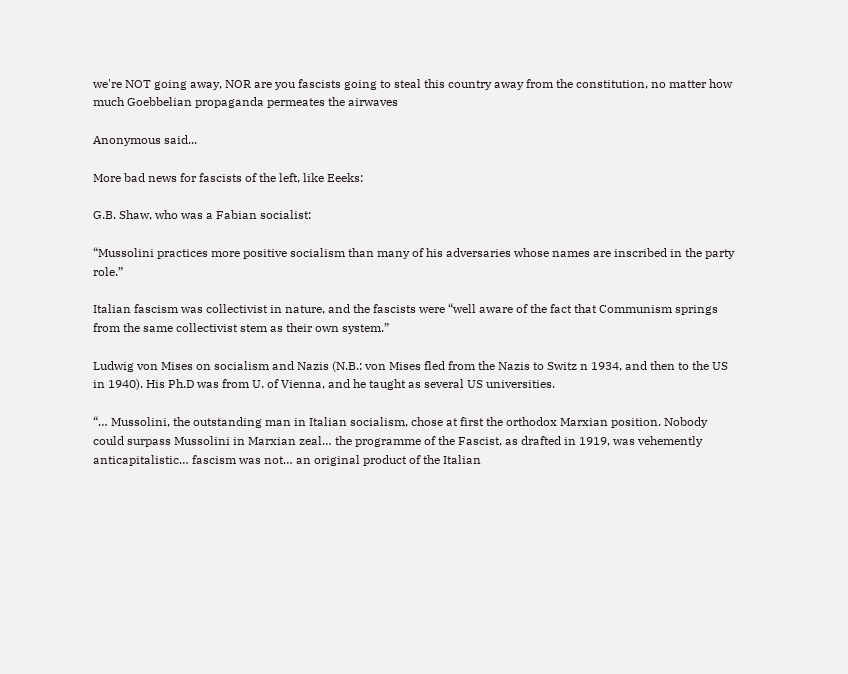we're NOT going away, NOR are you fascists going to steal this country away from the constitution, no matter how much Goebbelian propaganda permeates the airwaves

Anonymous said...

More bad news for fascists of the left, like Eeeks:

G.B. Shaw, who was a Fabian socialist:

“Mussolini practices more positive socialism than many of his adversaries whose names are inscribed in the party role.”

Italian fascism was collectivist in nature, and the fascists were “well aware of the fact that Communism springs from the same collectivist stem as their own system.”

Ludwig von Mises on socialism and Nazis (N.B.: von Mises fled from the Nazis to Switz n 1934, and then to the US in 1940). His Ph.D was from U. of Vienna, and he taught as several US universities.

“… Mussolini, the outstanding man in Italian socialism, chose at first the orthodox Marxian position. Nobody could surpass Mussolini in Marxian zeal… the programme of the Fascist, as drafted in 1919, was vehemently anticapitalistic… fascism was not… an original product of the Italian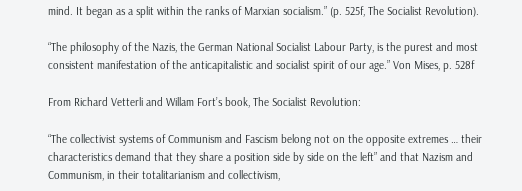mind. It began as a split within the ranks of Marxian socialism.” (p. 525f, The Socialist Revolution).

“The philosophy of the Nazis, the German National Socialist Labour Party, is the purest and most consistent manifestation of the anticapitalistic and socialist spirit of our age.” Von Mises, p. 528f

From Richard Vetterli and Willam Fort’s book, The Socialist Revolution:

“The collectivist systems of Communism and Fascism belong not on the opposite extremes … their characteristics demand that they share a position side by side on the left” and that Nazism and Communism, in their totalitarianism and collectivism,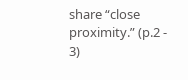share “close proximity.” (p.2 - 3)